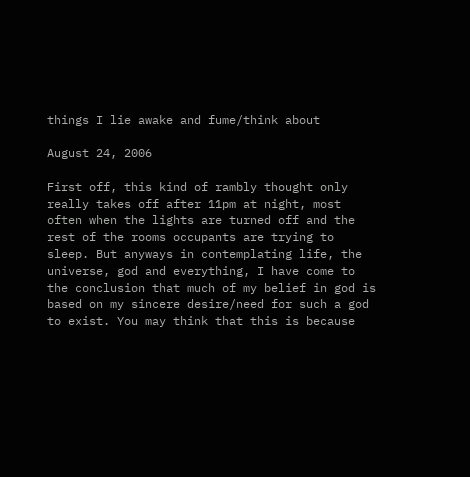things I lie awake and fume/think about

August 24, 2006

First off, this kind of rambly thought only really takes off after 11pm at night, most often when the lights are turned off and the rest of the rooms occupants are trying to sleep. But anyways in contemplating life, the universe, god and everything, I have come to the conclusion that much of my belief in god is based on my sincere desire/need for such a god to exist. You may think that this is because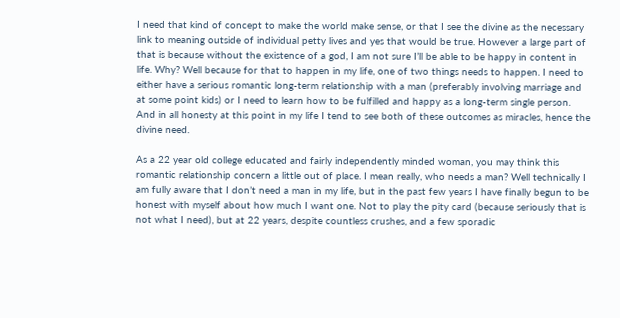I need that kind of concept to make the world make sense, or that I see the divine as the necessary link to meaning outside of individual petty lives and yes that would be true. However a large part of that is because without the existence of a god, I am not sure I’ll be able to be happy in content in life. Why? Well because for that to happen in my life, one of two things needs to happen. I need to either have a serious romantic long-term relationship with a man (preferably involving marriage and at some point kids) or I need to learn how to be fulfilled and happy as a long-term single person. And in all honesty at this point in my life I tend to see both of these outcomes as miracles, hence the divine need.

As a 22 year old college educated and fairly independently minded woman, you may think this romantic relationship concern a little out of place. I mean really, who needs a man? Well technically I am fully aware that I don’t need a man in my life, but in the past few years I have finally begun to be honest with myself about how much I want one. Not to play the pity card (because seriously that is not what I need), but at 22 years, despite countless crushes, and a few sporadic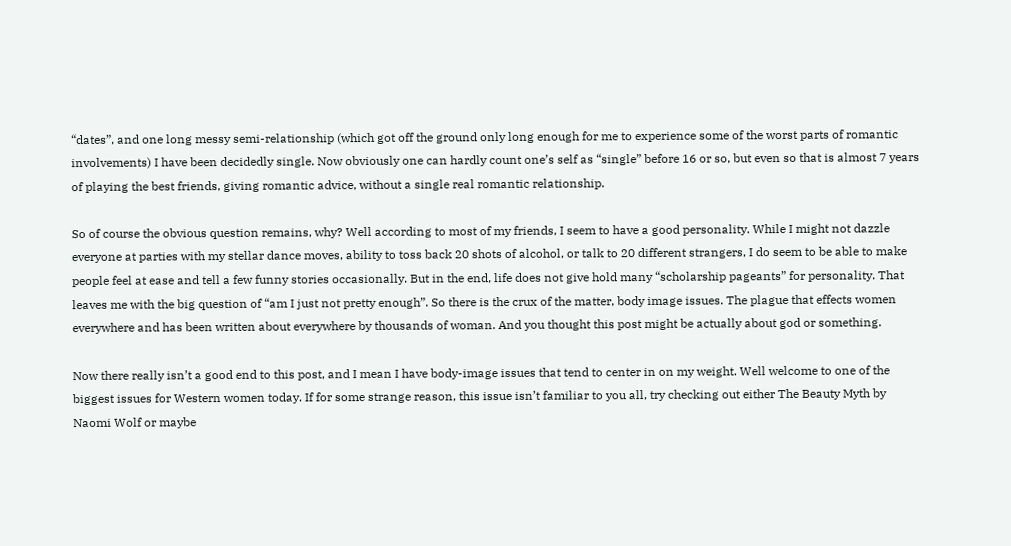“dates”, and one long messy semi-relationship (which got off the ground only long enough for me to experience some of the worst parts of romantic involvements) I have been decidedly single. Now obviously one can hardly count one’s self as “single” before 16 or so, but even so that is almost 7 years of playing the best friends, giving romantic advice, without a single real romantic relationship.

So of course the obvious question remains, why? Well according to most of my friends, I seem to have a good personality. While I might not dazzle everyone at parties with my stellar dance moves, ability to toss back 20 shots of alcohol, or talk to 20 different strangers, I do seem to be able to make people feel at ease and tell a few funny stories occasionally. But in the end, life does not give hold many “scholarship pageants” for personality. That leaves me with the big question of “am I just not pretty enough”. So there is the crux of the matter, body image issues. The plague that effects women everywhere and has been written about everywhere by thousands of woman. And you thought this post might be actually about god or something.

Now there really isn’t a good end to this post, and I mean I have body-image issues that tend to center in on my weight. Well welcome to one of the biggest issues for Western women today. If for some strange reason, this issue isn’t familiar to you all, try checking out either The Beauty Myth by Naomi Wolf or maybe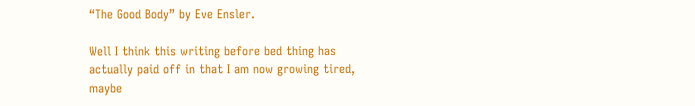“The Good Body” by Eve Ensler.

Well I think this writing before bed thing has actually paid off in that I am now growing tired, maybe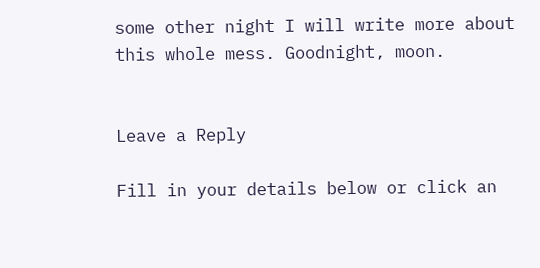some other night I will write more about this whole mess. Goodnight, moon.


Leave a Reply

Fill in your details below or click an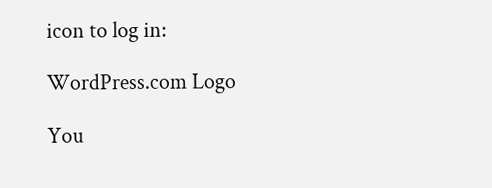icon to log in:

WordPress.com Logo

You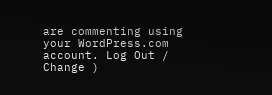are commenting using your WordPress.com account. Log Out /  Change )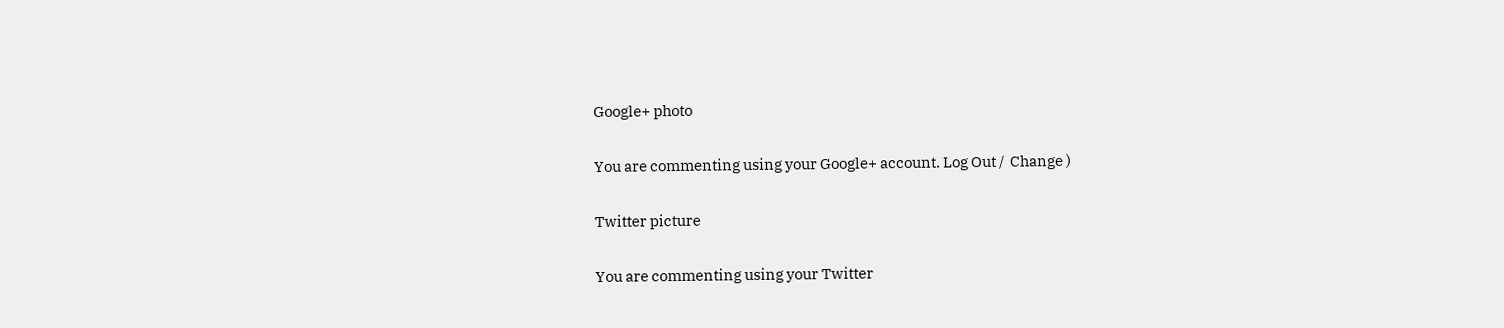Google+ photo

You are commenting using your Google+ account. Log Out /  Change )

Twitter picture

You are commenting using your Twitter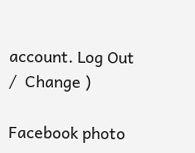account. Log Out /  Change )

Facebook photo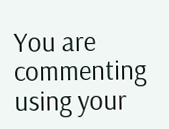You are commenting using your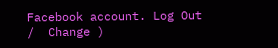Facebook account. Log Out /  Change )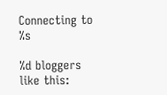Connecting to %s

%d bloggers like this: